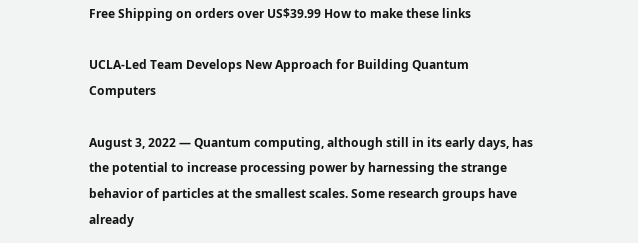Free Shipping on orders over US$39.99 How to make these links

UCLA-Led Team Develops New Approach for Building Quantum Computers

August 3, 2022 — Quantum computing, although still in its early days, has the potential to increase processing power by harnessing the strange behavior of particles at the smallest scales. Some research groups have already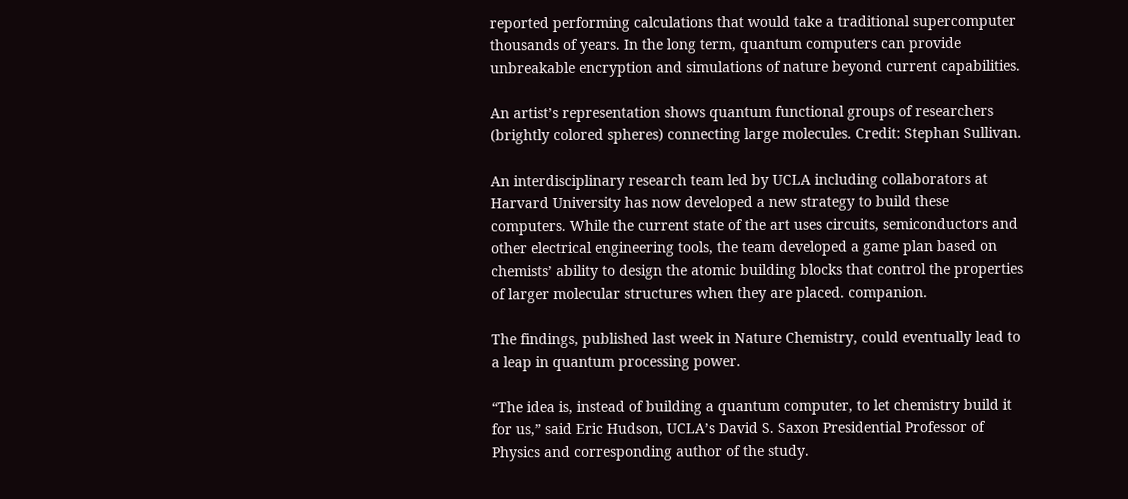reported performing calculations that would take a traditional supercomputer thousands of years. In the long term, quantum computers can provide unbreakable encryption and simulations of nature beyond current capabilities.

An artist’s representation shows quantum functional groups of researchers (brightly colored spheres) connecting large molecules. Credit: Stephan Sullivan.

An interdisciplinary research team led by UCLA including collaborators at Harvard University has now developed a new strategy to build these computers. While the current state of the art uses circuits, semiconductors and other electrical engineering tools, the team developed a game plan based on chemists’ ability to design the atomic building blocks that control the properties of larger molecular structures when they are placed. companion.

The findings, published last week in Nature Chemistry, could eventually lead to a leap in quantum processing power.

“The idea is, instead of building a quantum computer, to let chemistry build it for us,” said Eric Hudson, UCLA’s David S. Saxon Presidential Professor of Physics and corresponding author of the study.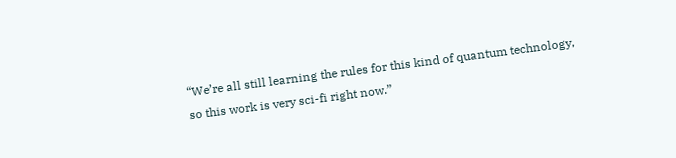“We’re all still learning the rules for this kind of quantum technology, so this work is very sci-fi right now.”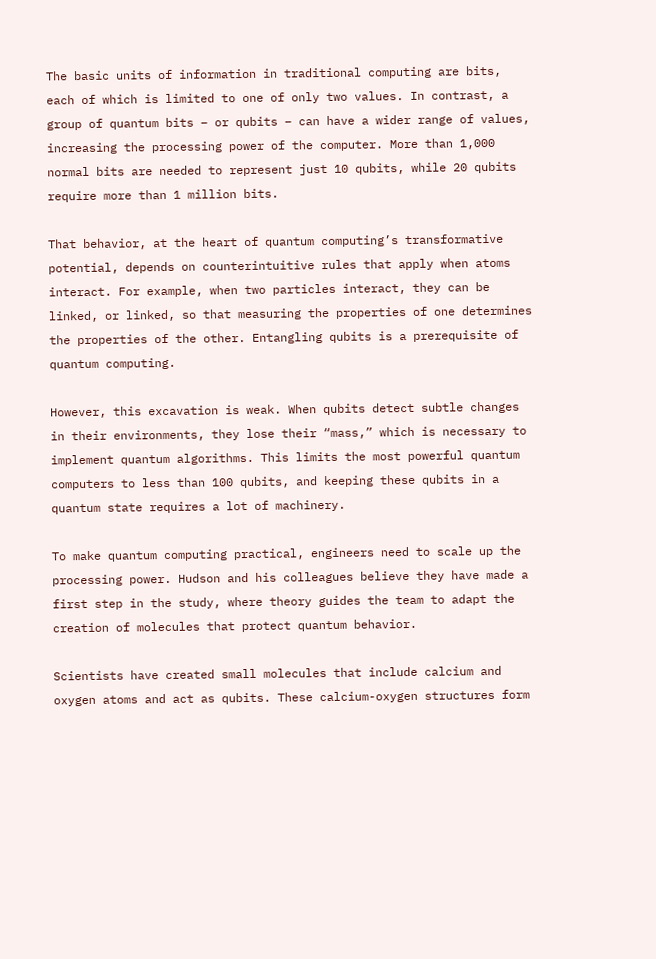The basic units of information in traditional computing are bits, each of which is limited to one of only two values. In contrast, a group of quantum bits – or qubits – can have a wider range of values, increasing the processing power of the computer. More than 1,000 normal bits are needed to represent just 10 qubits, while 20 qubits require more than 1 million bits.

That behavior, at the heart of quantum computing’s transformative potential, depends on counterintuitive rules that apply when atoms interact. For example, when two particles interact, they can be linked, or linked, so that measuring the properties of one determines the properties of the other. Entangling qubits is a prerequisite of quantum computing.

However, this excavation is weak. When qubits detect subtle changes in their environments, they lose their “mass,” which is necessary to implement quantum algorithms. This limits the most powerful quantum computers to less than 100 qubits, and keeping these qubits in a quantum state requires a lot of machinery.

To make quantum computing practical, engineers need to scale up the processing power. Hudson and his colleagues believe they have made a first step in the study, where theory guides the team to adapt the creation of molecules that protect quantum behavior.

Scientists have created small molecules that include calcium and oxygen atoms and act as qubits. These calcium-oxygen structures form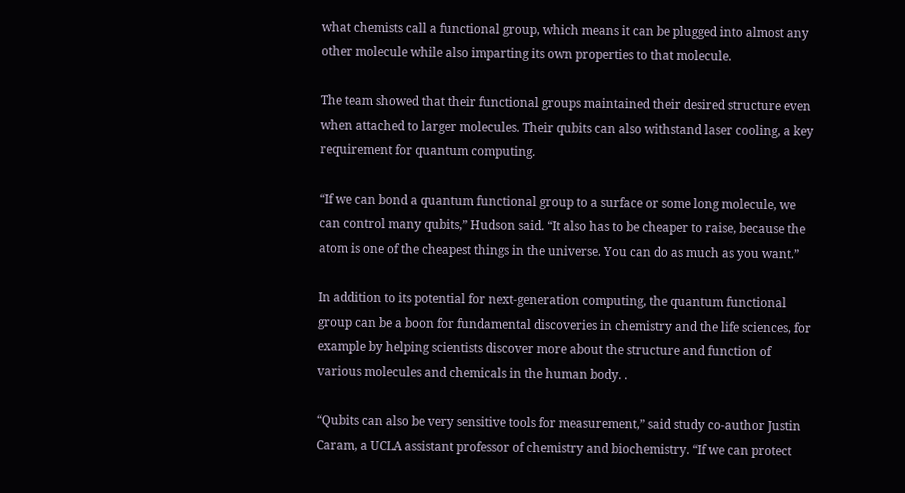what chemists call a functional group, which means it can be plugged into almost any other molecule while also imparting its own properties to that molecule.

The team showed that their functional groups maintained their desired structure even when attached to larger molecules. Their qubits can also withstand laser cooling, a key requirement for quantum computing.

“If we can bond a quantum functional group to a surface or some long molecule, we can control many qubits,” Hudson said. “It also has to be cheaper to raise, because the atom is one of the cheapest things in the universe. You can do as much as you want.”

In addition to its potential for next-generation computing, the quantum functional group can be a boon for fundamental discoveries in chemistry and the life sciences, for example by helping scientists discover more about the structure and function of various molecules and chemicals in the human body. .

“Qubits can also be very sensitive tools for measurement,” said study co-author Justin Caram, a UCLA assistant professor of chemistry and biochemistry. “If we can protect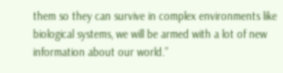them so they can survive in complex environments like biological systems, we will be armed with a lot of new information about our world.”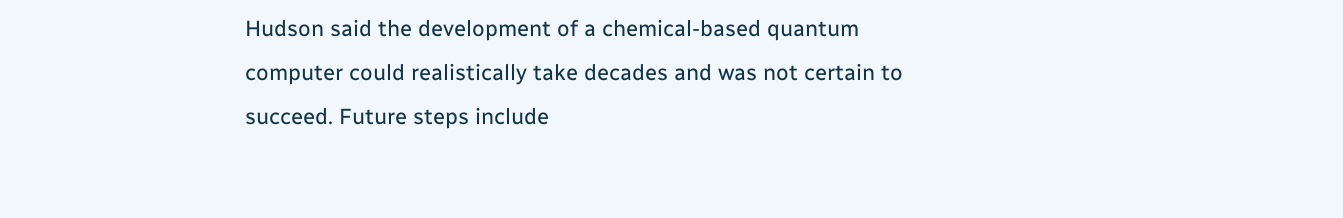Hudson said the development of a chemical-based quantum computer could realistically take decades and was not certain to succeed. Future steps include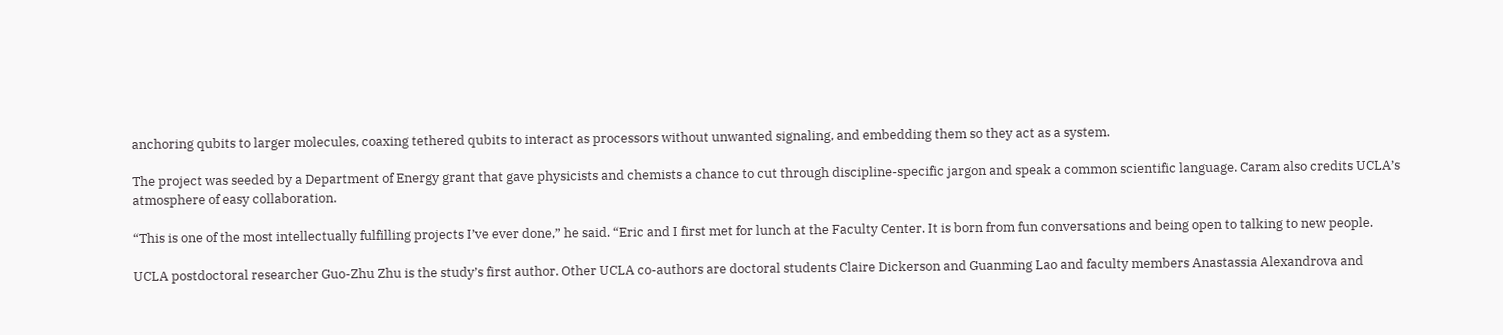anchoring qubits to larger molecules, coaxing tethered qubits to interact as processors without unwanted signaling, and embedding them so they act as a system.

The project was seeded by a Department of Energy grant that gave physicists and chemists a chance to cut through discipline-specific jargon and speak a common scientific language. Caram also credits UCLA’s atmosphere of easy collaboration.

“This is one of the most intellectually fulfilling projects I’ve ever done,” he said. “Eric and I first met for lunch at the Faculty Center. It is born from fun conversations and being open to talking to new people.

UCLA postdoctoral researcher Guo-Zhu Zhu is the study’s first author. Other UCLA co-authors are doctoral students Claire Dickerson and Guanming Lao and faculty members Anastassia Alexandrova and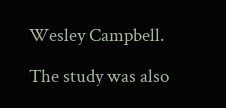Wesley Campbell.

The study was also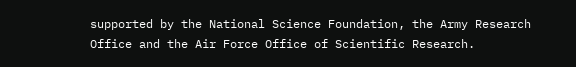supported by the National Science Foundation, the Army Research Office and the Air Force Office of Scientific Research.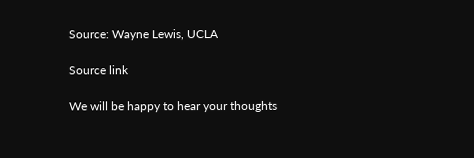Source: Wayne Lewis, UCLA

Source link

We will be happy to hear your thoughts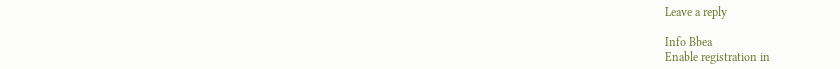Leave a reply

Info Bbea
Enable registration in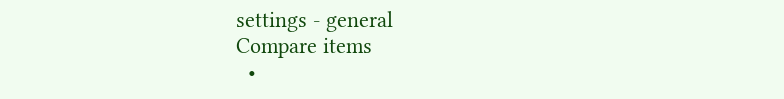settings - general
Compare items
  •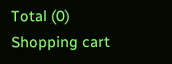Total (0)
Shopping cart